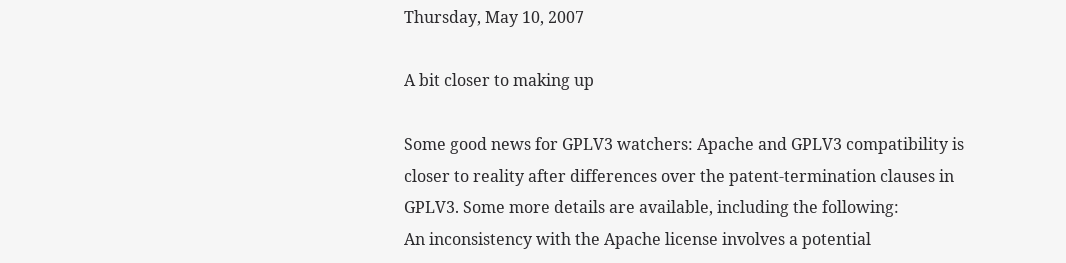Thursday, May 10, 2007

A bit closer to making up

Some good news for GPLV3 watchers: Apache and GPLV3 compatibility is closer to reality after differences over the patent-termination clauses in GPLV3. Some more details are available, including the following:
An inconsistency with the Apache license involves a potential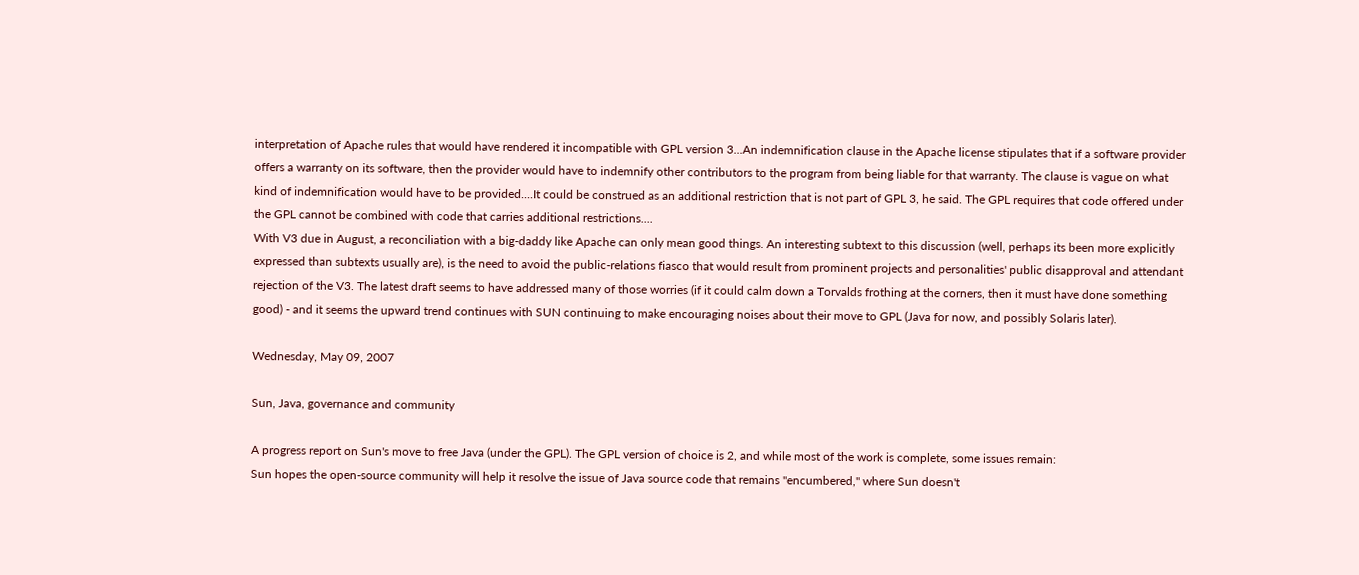interpretation of Apache rules that would have rendered it incompatible with GPL version 3...An indemnification clause in the Apache license stipulates that if a software provider offers a warranty on its software, then the provider would have to indemnify other contributors to the program from being liable for that warranty. The clause is vague on what kind of indemnification would have to be provided....It could be construed as an additional restriction that is not part of GPL 3, he said. The GPL requires that code offered under the GPL cannot be combined with code that carries additional restrictions....
With V3 due in August, a reconciliation with a big-daddy like Apache can only mean good things. An interesting subtext to this discussion (well, perhaps its been more explicitly expressed than subtexts usually are), is the need to avoid the public-relations fiasco that would result from prominent projects and personalities' public disapproval and attendant rejection of the V3. The latest draft seems to have addressed many of those worries (if it could calm down a Torvalds frothing at the corners, then it must have done something good) - and it seems the upward trend continues with SUN continuing to make encouraging noises about their move to GPL (Java for now, and possibly Solaris later).

Wednesday, May 09, 2007

Sun, Java, governance and community

A progress report on Sun's move to free Java (under the GPL). The GPL version of choice is 2, and while most of the work is complete, some issues remain:
Sun hopes the open-source community will help it resolve the issue of Java source code that remains "encumbered," where Sun doesn't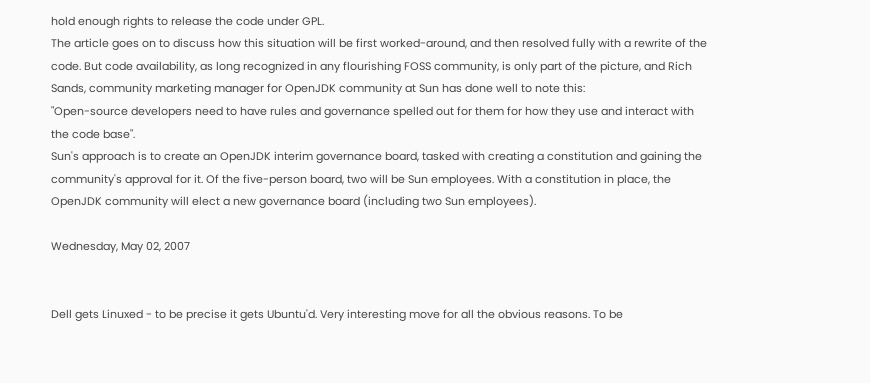hold enough rights to release the code under GPL.
The article goes on to discuss how this situation will be first worked-around, and then resolved fully with a rewrite of the code. But code availability, as long recognized in any flourishing FOSS community, is only part of the picture, and Rich Sands, community marketing manager for OpenJDK community at Sun has done well to note this:
"Open-source developers need to have rules and governance spelled out for them for how they use and interact with the code base".
Sun's approach is to create an OpenJDK interim governance board, tasked with creating a constitution and gaining the community's approval for it. Of the five-person board, two will be Sun employees. With a constitution in place, the OpenJDK community will elect a new governance board (including two Sun employees).

Wednesday, May 02, 2007


Dell gets Linuxed - to be precise it gets Ubuntu'd. Very interesting move for all the obvious reasons. To be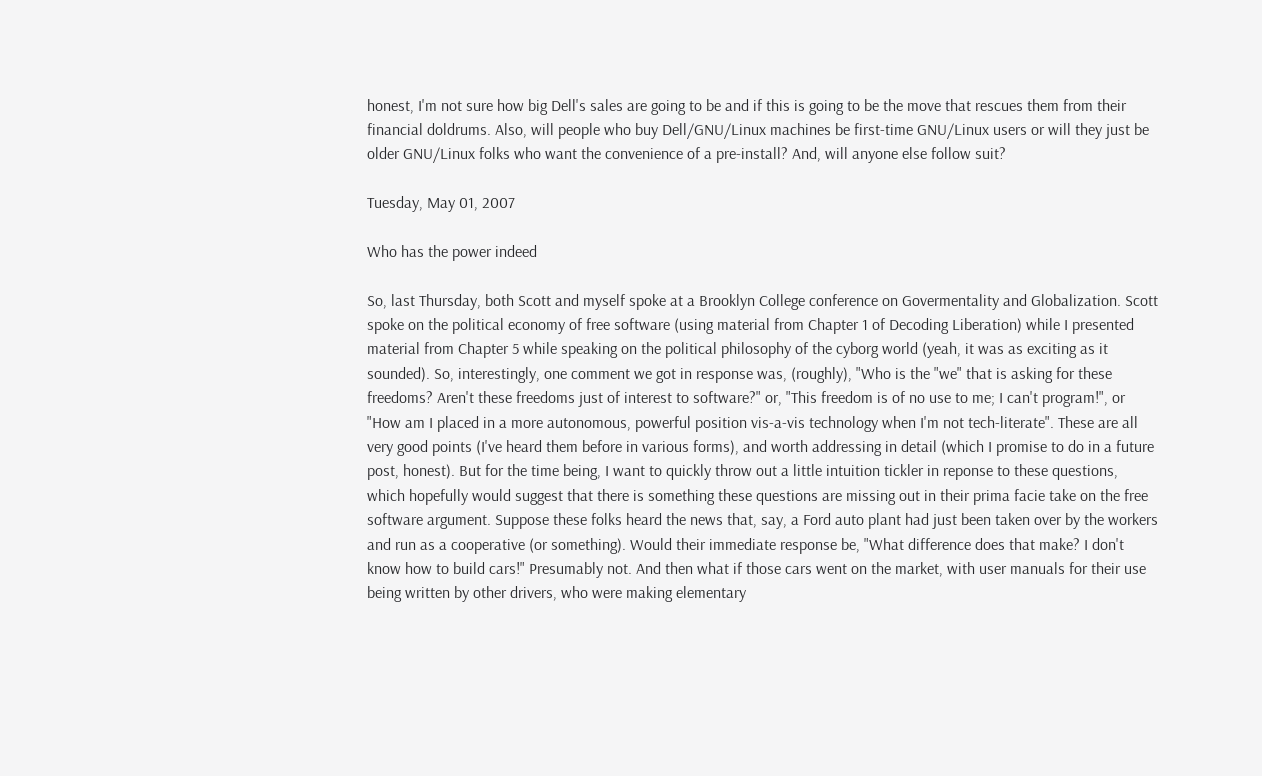honest, I'm not sure how big Dell's sales are going to be and if this is going to be the move that rescues them from their financial doldrums. Also, will people who buy Dell/GNU/Linux machines be first-time GNU/Linux users or will they just be older GNU/Linux folks who want the convenience of a pre-install? And, will anyone else follow suit?

Tuesday, May 01, 2007

Who has the power indeed

So, last Thursday, both Scott and myself spoke at a Brooklyn College conference on Govermentality and Globalization. Scott spoke on the political economy of free software (using material from Chapter 1 of Decoding Liberation) while I presented material from Chapter 5 while speaking on the political philosophy of the cyborg world (yeah, it was as exciting as it sounded). So, interestingly, one comment we got in response was, (roughly), "Who is the "we" that is asking for these freedoms? Aren't these freedoms just of interest to software?" or, "This freedom is of no use to me; I can't program!", or "How am I placed in a more autonomous, powerful position vis-a-vis technology when I'm not tech-literate". These are all very good points (I've heard them before in various forms), and worth addressing in detail (which I promise to do in a future post, honest). But for the time being, I want to quickly throw out a little intuition tickler in reponse to these questions, which hopefully would suggest that there is something these questions are missing out in their prima facie take on the free software argument. Suppose these folks heard the news that, say, a Ford auto plant had just been taken over by the workers and run as a cooperative (or something). Would their immediate response be, "What difference does that make? I don't know how to build cars!" Presumably not. And then what if those cars went on the market, with user manuals for their use being written by other drivers, who were making elementary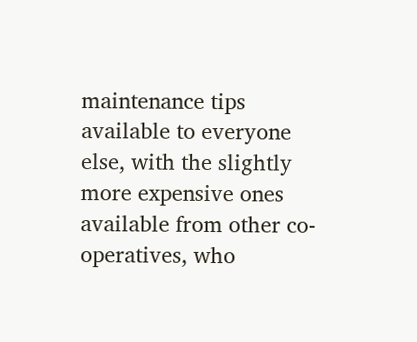maintenance tips available to everyone else, with the slightly more expensive ones available from other co-operatives, who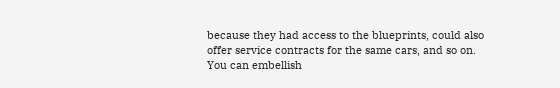because they had access to the blueprints, could also offer service contracts for the same cars, and so on. You can embellish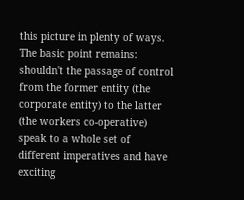this picture in plenty of ways. The basic point remains: shouldn't the passage of control from the former entity (the corporate entity) to the latter (the workers co-operative) speak to a whole set of different imperatives and have exciting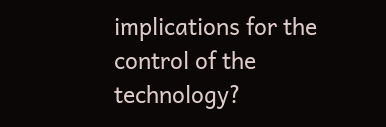implications for the control of the technology?